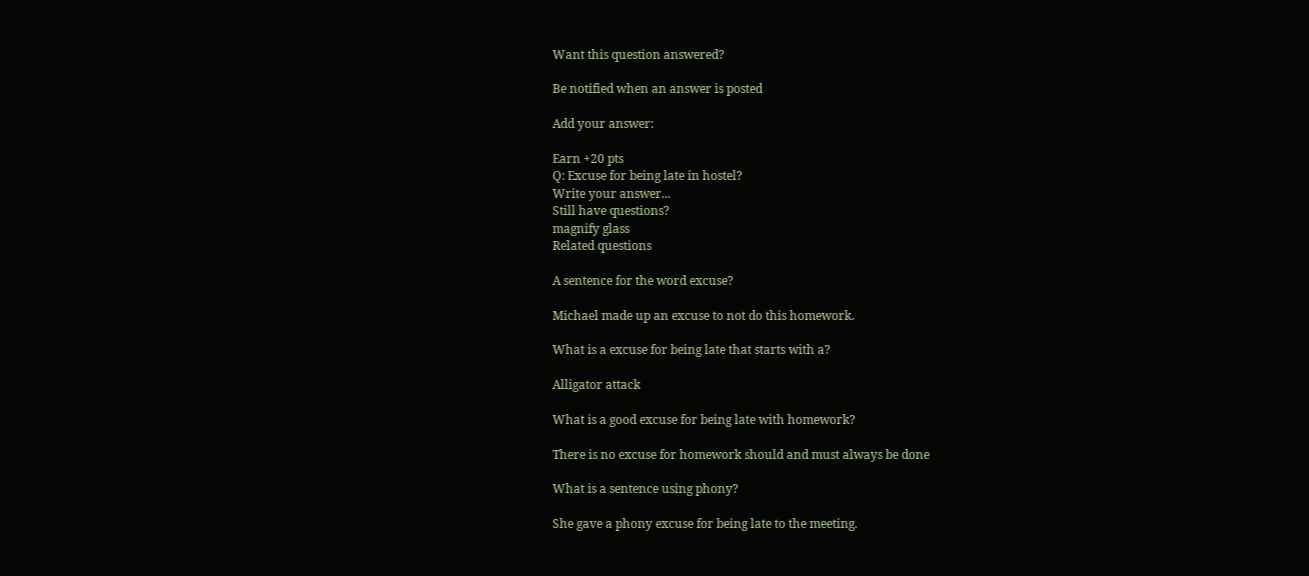Want this question answered?

Be notified when an answer is posted

Add your answer:

Earn +20 pts
Q: Excuse for being late in hostel?
Write your answer...
Still have questions?
magnify glass
Related questions

A sentence for the word excuse?

Michael made up an excuse to not do this homework.

What is a excuse for being late that starts with a?

Alligator attack

What is a good excuse for being late with homework?

There is no excuse for homework should and must always be done

What is a sentence using phony?

She gave a phony excuse for being late to the meeting.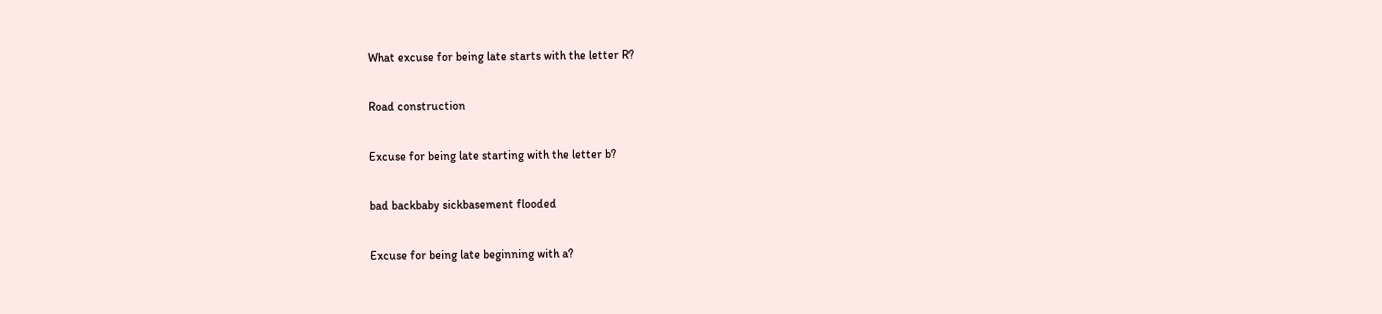What excuse for being late starts with the letter R?

Road construction

Excuse for being late starting with the letter b?

bad backbaby sickbasement flooded

Excuse for being late beginning with a?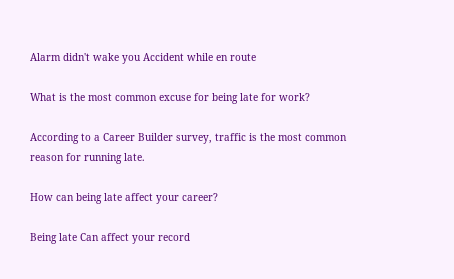Alarm didn't wake you Accident while en route

What is the most common excuse for being late for work?

According to a Career Builder survey, traffic is the most common reason for running late.

How can being late affect your career?

Being late Can affect your record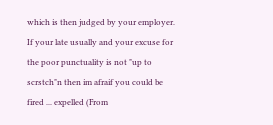which is then judged by your employer. If your late usually and your excuse for the poor punctuality is not "up to scrstch"n then im afraif you could be fired ... expelled (From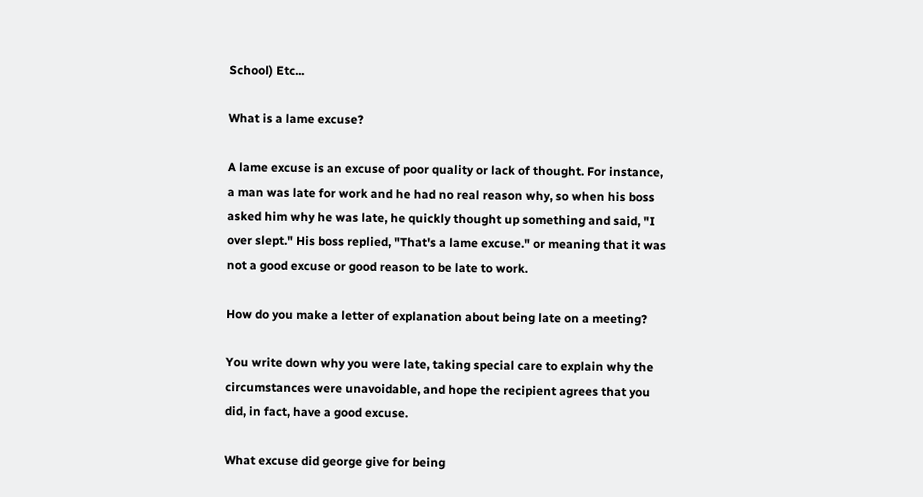School) Etc...

What is a lame excuse?

A lame excuse is an excuse of poor quality or lack of thought. For instance, a man was late for work and he had no real reason why, so when his boss asked him why he was late, he quickly thought up something and said, "I over slept." His boss replied, "That's a lame excuse." or meaning that it was not a good excuse or good reason to be late to work.

How do you make a letter of explanation about being late on a meeting?

You write down why you were late, taking special care to explain why the circumstances were unavoidable, and hope the recipient agrees that you did, in fact, have a good excuse.

What excuse did george give for being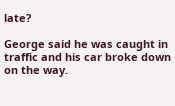late?

George said he was caught in traffic and his car broke down on the way.